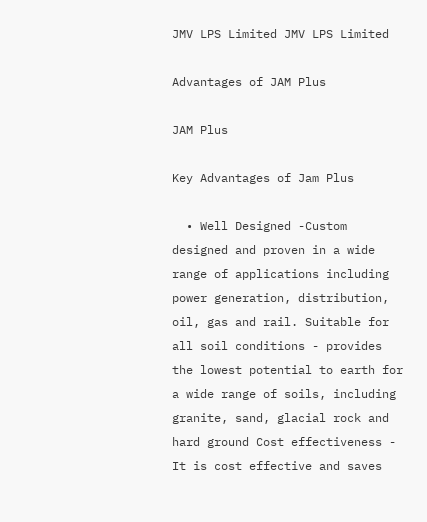JMV LPS Limited JMV LPS Limited

Advantages of JAM Plus

JAM Plus

Key Advantages of Jam Plus

  • Well Designed -Custom designed and proven in a wide range of applications including power generation, distribution, oil, gas and rail. Suitable for all soil conditions - provides the lowest potential to earth for a wide range of soils, including granite, sand, glacial rock and hard ground Cost effectiveness - It is cost effective and saves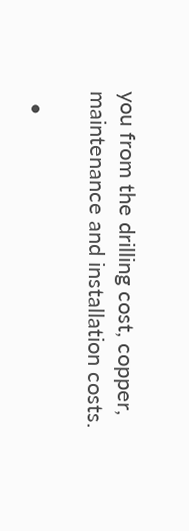you from the drilling cost, copper, maintenance and installation costs.

  •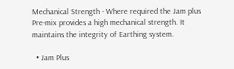Mechanical Strength - Where required the Jam plus Pre-mix provides a high mechanical strength. It maintains the integrity of Earthing system.

  • Jam Plus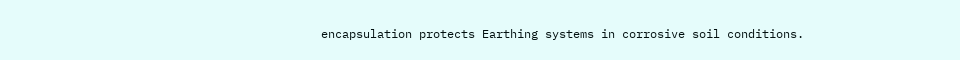encapsulation protects Earthing systems in corrosive soil conditions.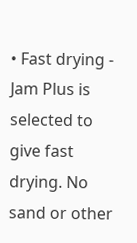• Fast drying - Jam Plus is selected to give fast drying. No sand or other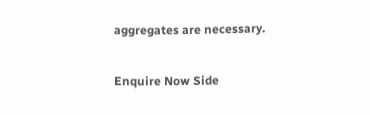aggregates are necessary.

Enquire Now Side